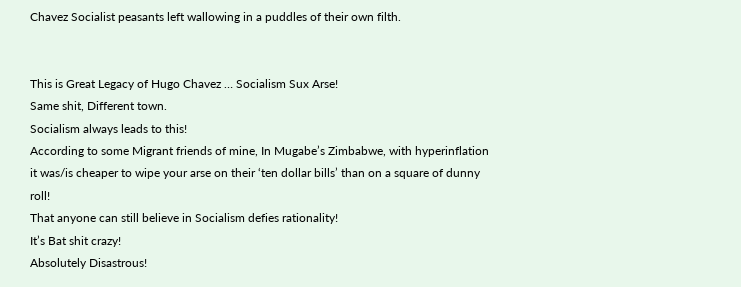Chavez Socialist peasants left wallowing in a puddles of their own filth.


This is Great Legacy of Hugo Chavez … Socialism Sux Arse!
Same shit, Different town.
Socialism always leads to this!
According to some Migrant friends of mine, In Mugabe’s Zimbabwe, with hyperinflation it was/is cheaper to wipe your arse on their ‘ten dollar bills’ than on a square of dunny roll!
That anyone can still believe in Socialism defies rationality!
It’s Bat shit crazy!
Absolutely Disastrous!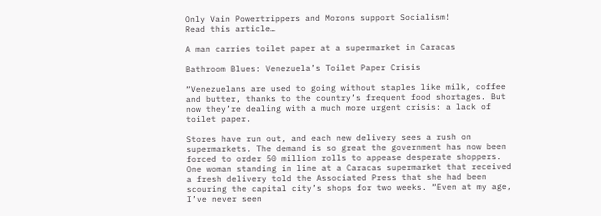Only Vain Powertrippers and Morons support Socialism!
Read this article…

A man carries toilet paper at a supermarket in Caracas

Bathroom Blues: Venezuela’s Toilet Paper Crisis

“Venezuelans are used to going without staples like milk, coffee and butter, thanks to the country’s frequent food shortages. But now they’re dealing with a much more urgent crisis: a lack of toilet paper.

Stores have run out, and each new delivery sees a rush on supermarkets. The demand is so great the government has now been forced to order 50 million rolls to appease desperate shoppers. One woman standing in line at a Caracas supermarket that received a fresh delivery told the Associated Press that she had been scouring the capital city’s shops for two weeks. “Even at my age, I’ve never seen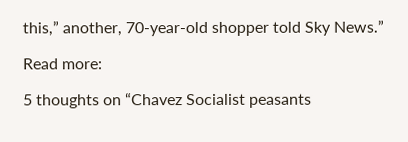this,” another, 70-year-old shopper told Sky News.”

Read more:

5 thoughts on “Chavez Socialist peasants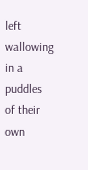left wallowing in a puddles of their own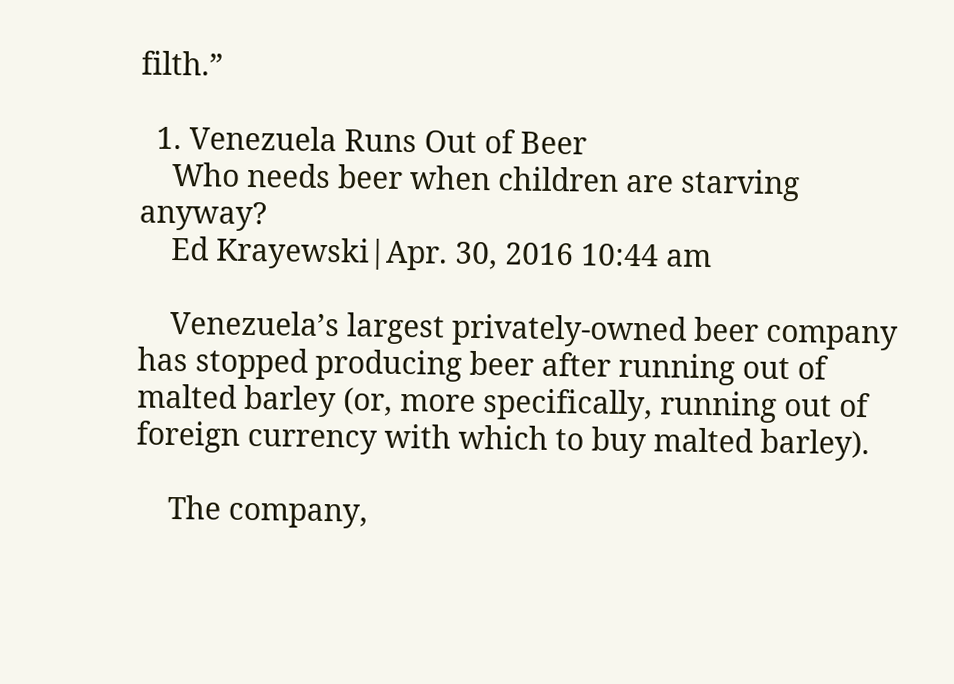filth.”

  1. Venezuela Runs Out of Beer
    Who needs beer when children are starving anyway?
    Ed Krayewski|Apr. 30, 2016 10:44 am

    Venezuela’s largest privately-owned beer company has stopped producing beer after running out of malted barley (or, more specifically, running out of foreign currency with which to buy malted barley).

    The company,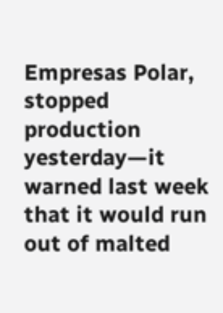Empresas Polar, stopped production yesterday—it warned last week that it would run out of malted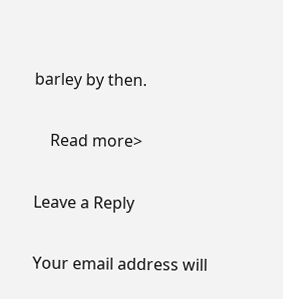barley by then.

    Read more>

Leave a Reply

Your email address will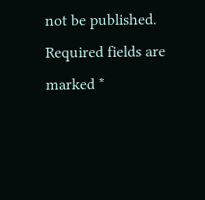not be published. Required fields are marked *